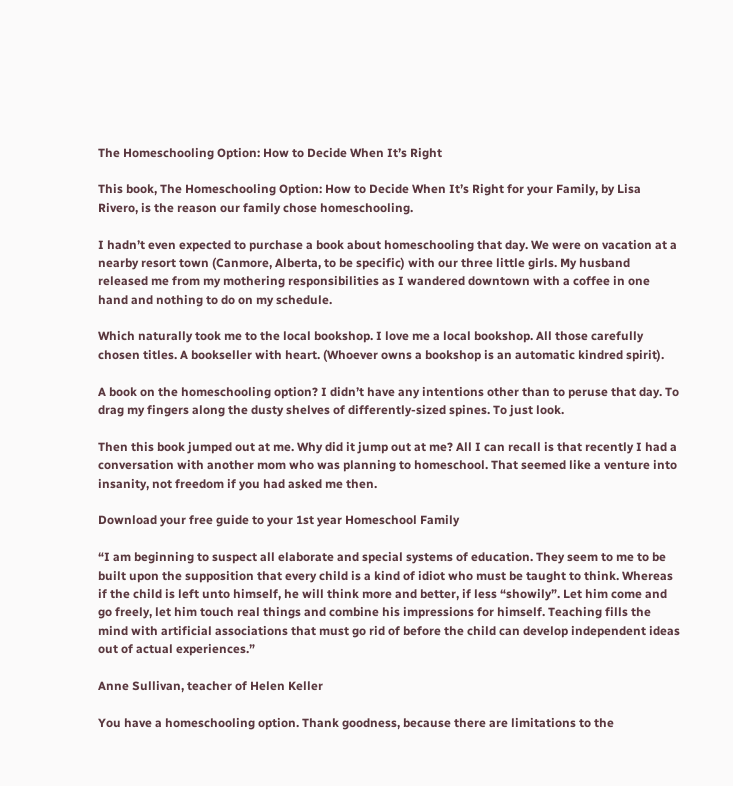The Homeschooling Option: How to Decide When It’s Right

This book, The Homeschooling Option: How to Decide When It’s Right for your Family, by Lisa Rivero, is the reason our family chose homeschooling.

I hadn’t even expected to purchase a book about homeschooling that day. We were on vacation at a nearby resort town (Canmore, Alberta, to be specific) with our three little girls. My husband released me from my mothering responsibilities as I wandered downtown with a coffee in one hand and nothing to do on my schedule.

Which naturally took me to the local bookshop. I love me a local bookshop. All those carefully chosen titles. A bookseller with heart. (Whoever owns a bookshop is an automatic kindred spirit).

A book on the homeschooling option? I didn’t have any intentions other than to peruse that day. To drag my fingers along the dusty shelves of differently-sized spines. To just look.

Then this book jumped out at me. Why did it jump out at me? All I can recall is that recently I had a conversation with another mom who was planning to homeschool. That seemed like a venture into insanity, not freedom if you had asked me then.

Download your free guide to your 1st year Homeschool Family

“I am beginning to suspect all elaborate and special systems of education. They seem to me to be built upon the supposition that every child is a kind of idiot who must be taught to think. Whereas if the child is left unto himself, he will think more and better, if less “showily”. Let him come and go freely, let him touch real things and combine his impressions for himself. Teaching fills the mind with artificial associations that must go rid of before the child can develop independent ideas out of actual experiences.”

Anne Sullivan, teacher of Helen Keller

You have a homeschooling option. Thank goodness, because there are limitations to the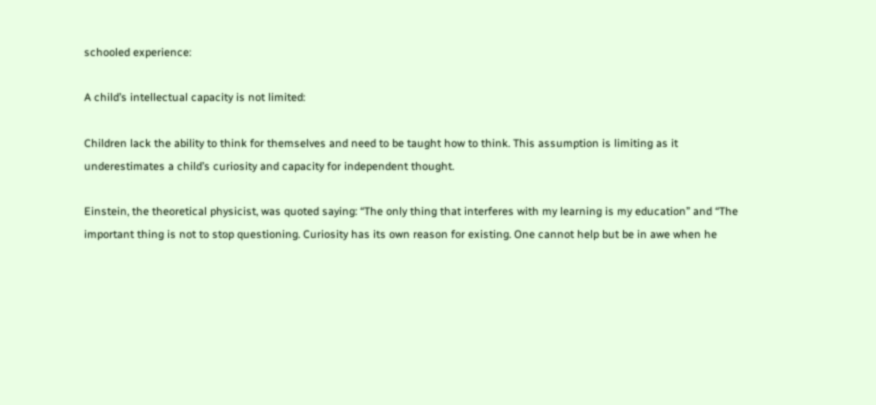schooled experience:

A child’s intellectual capacity is not limited:

Children lack the ability to think for themselves and need to be taught how to think. This assumption is limiting as it underestimates a child’s curiosity and capacity for independent thought.

Einstein, the theoretical physicist, was quoted saying: “The only thing that interferes with my learning is my education” and “The important thing is not to stop questioning. Curiosity has its own reason for existing. One cannot help but be in awe when he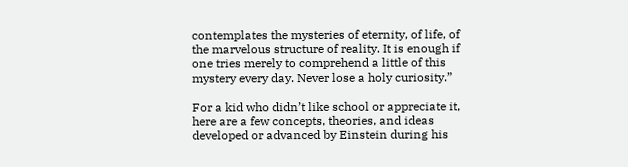contemplates the mysteries of eternity, of life, of the marvelous structure of reality. It is enough if one tries merely to comprehend a little of this mystery every day. Never lose a holy curiosity.”

For a kid who didn’t like school or appreciate it, here are a few concepts, theories, and ideas developed or advanced by Einstein during his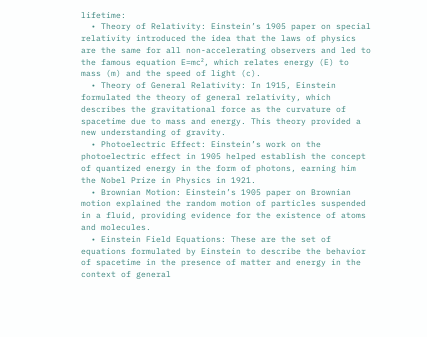lifetime:
  • Theory of Relativity: Einstein’s 1905 paper on special relativity introduced the idea that the laws of physics are the same for all non-accelerating observers and led to the famous equation E=mc², which relates energy (E) to mass (m) and the speed of light (c).
  • Theory of General Relativity: In 1915, Einstein formulated the theory of general relativity, which describes the gravitational force as the curvature of spacetime due to mass and energy. This theory provided a new understanding of gravity.
  • Photoelectric Effect: Einstein’s work on the photoelectric effect in 1905 helped establish the concept of quantized energy in the form of photons, earning him the Nobel Prize in Physics in 1921.
  • Brownian Motion: Einstein’s 1905 paper on Brownian motion explained the random motion of particles suspended in a fluid, providing evidence for the existence of atoms and molecules.
  • Einstein Field Equations: These are the set of equations formulated by Einstein to describe the behavior of spacetime in the presence of matter and energy in the context of general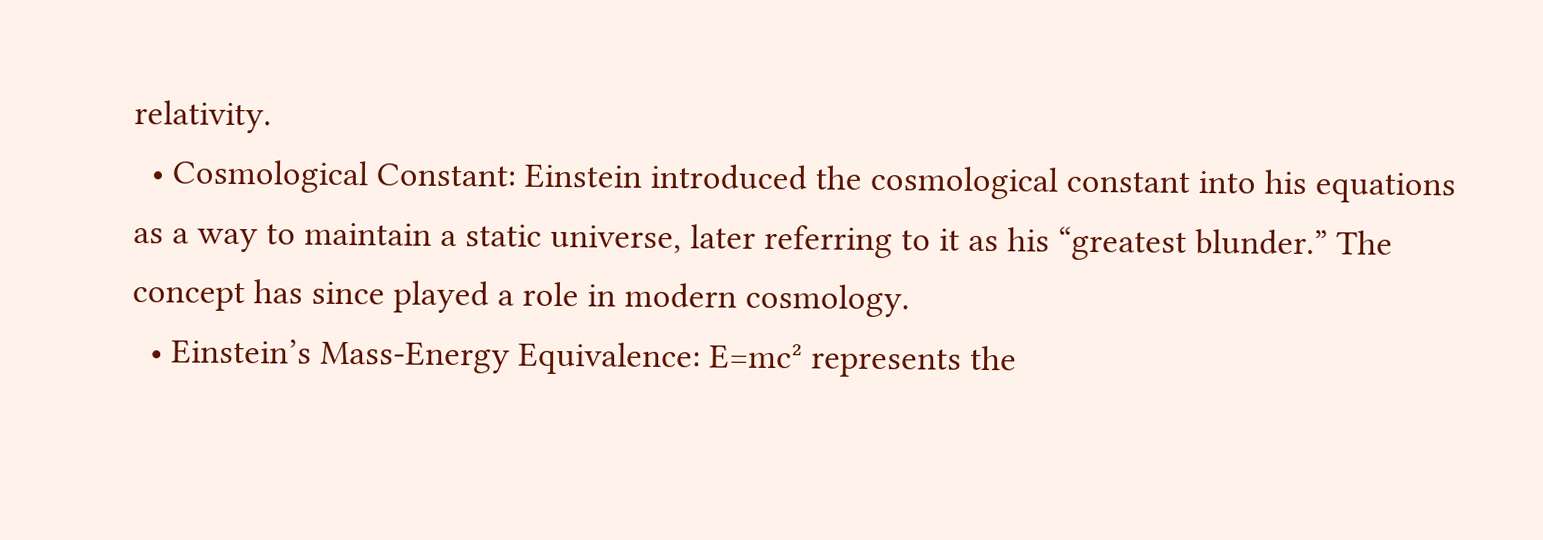relativity.
  • Cosmological Constant: Einstein introduced the cosmological constant into his equations as a way to maintain a static universe, later referring to it as his “greatest blunder.” The concept has since played a role in modern cosmology.
  • Einstein’s Mass-Energy Equivalence: E=mc² represents the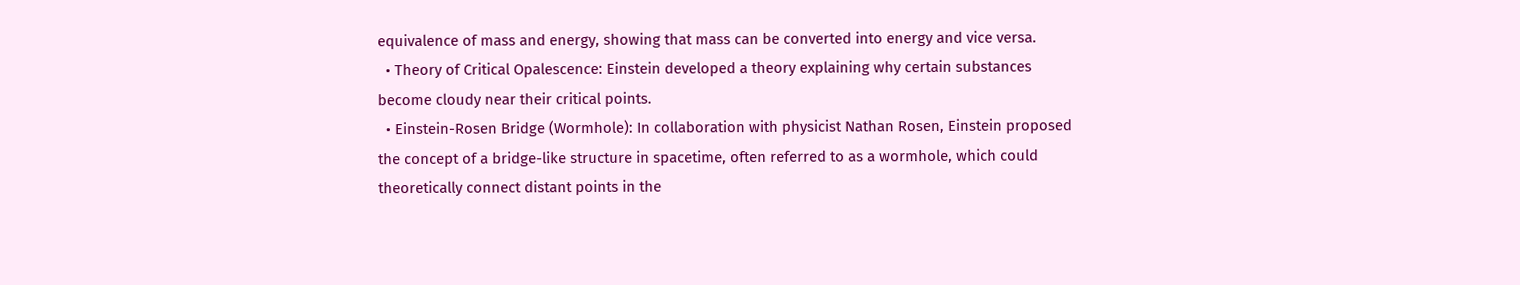equivalence of mass and energy, showing that mass can be converted into energy and vice versa.
  • Theory of Critical Opalescence: Einstein developed a theory explaining why certain substances become cloudy near their critical points.
  • Einstein-Rosen Bridge (Wormhole): In collaboration with physicist Nathan Rosen, Einstein proposed the concept of a bridge-like structure in spacetime, often referred to as a wormhole, which could theoretically connect distant points in the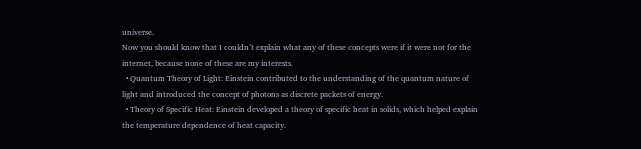universe.
Now you should know that I couldn’t explain what any of these concepts were if it were not for the internet, because none of these are my interests.
  • Quantum Theory of Light: Einstein contributed to the understanding of the quantum nature of light and introduced the concept of photons as discrete packets of energy.
  • Theory of Specific Heat: Einstein developed a theory of specific heat in solids, which helped explain the temperature dependence of heat capacity.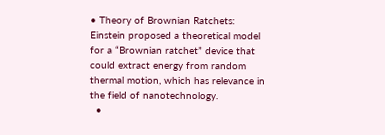• Theory of Brownian Ratchets: Einstein proposed a theoretical model for a “Brownian ratchet” device that could extract energy from random thermal motion, which has relevance in the field of nanotechnology.
  •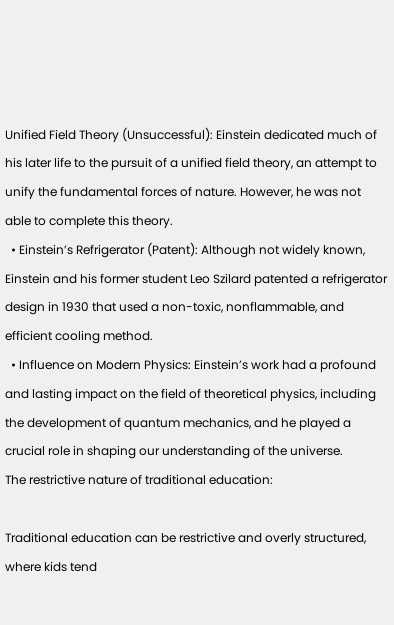Unified Field Theory (Unsuccessful): Einstein dedicated much of his later life to the pursuit of a unified field theory, an attempt to unify the fundamental forces of nature. However, he was not able to complete this theory.
  • Einstein’s Refrigerator (Patent): Although not widely known, Einstein and his former student Leo Szilard patented a refrigerator design in 1930 that used a non-toxic, nonflammable, and efficient cooling method.
  • Influence on Modern Physics: Einstein’s work had a profound and lasting impact on the field of theoretical physics, including the development of quantum mechanics, and he played a crucial role in shaping our understanding of the universe.
The restrictive nature of traditional education:

Traditional education can be restrictive and overly structured, where kids tend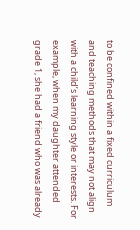to be confined within a fixed curriculum and teaching methods that may not align with a child’s learning style or interests. For example, when my daughter attended grade 1, she had a friend who was already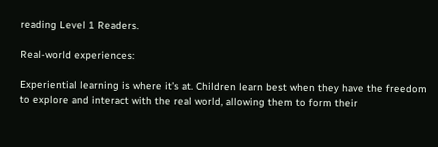reading Level 1 Readers.

Real-world experiences:

Experiential learning is where it’s at. Children learn best when they have the freedom to explore and interact with the real world, allowing them to form their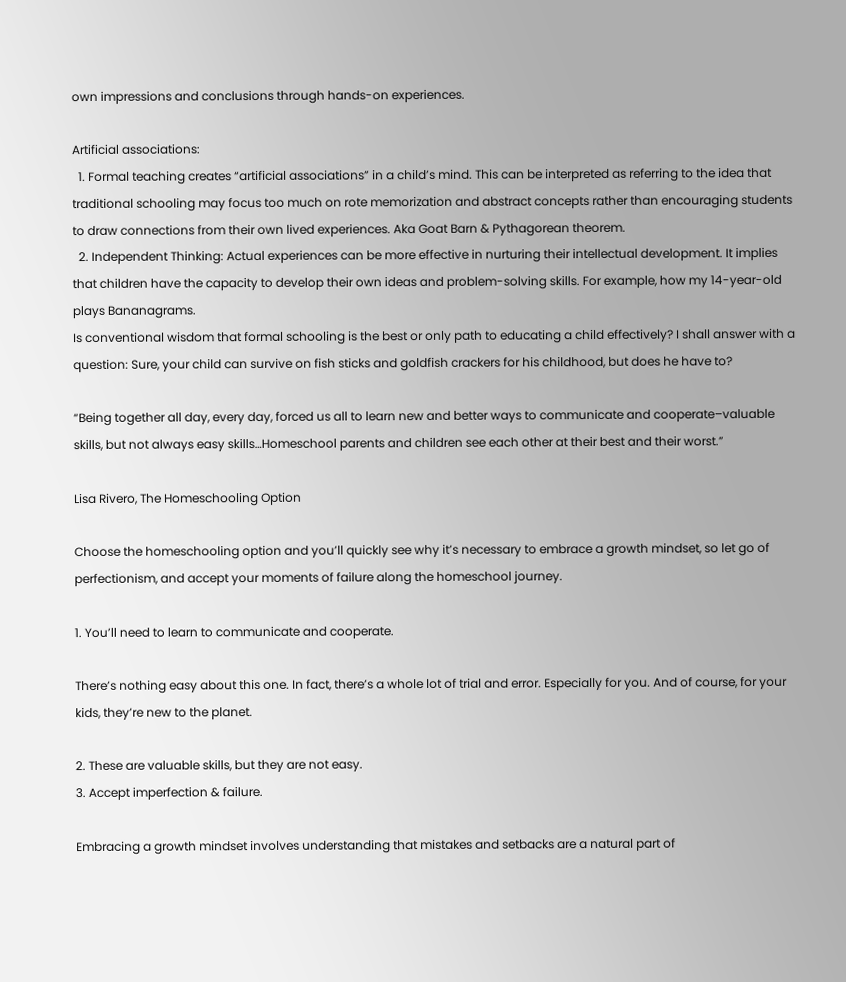own impressions and conclusions through hands-on experiences.

Artificial associations:
  1. Formal teaching creates “artificial associations” in a child’s mind. This can be interpreted as referring to the idea that traditional schooling may focus too much on rote memorization and abstract concepts rather than encouraging students to draw connections from their own lived experiences. Aka Goat Barn & Pythagorean theorem.
  2. Independent Thinking: Actual experiences can be more effective in nurturing their intellectual development. It implies that children have the capacity to develop their own ideas and problem-solving skills. For example, how my 14-year-old plays Bananagrams.
Is conventional wisdom that formal schooling is the best or only path to educating a child effectively? I shall answer with a question: Sure, your child can survive on fish sticks and goldfish crackers for his childhood, but does he have to?

“Being together all day, every day, forced us all to learn new and better ways to communicate and cooperate–valuable skills, but not always easy skills…Homeschool parents and children see each other at their best and their worst.”

Lisa Rivero, The Homeschooling Option

Choose the homeschooling option and you’ll quickly see why it’s necessary to embrace a growth mindset, so let go of perfectionism, and accept your moments of failure along the homeschool journey.

1. You’ll need to learn to communicate and cooperate.

There’s nothing easy about this one. In fact, there’s a whole lot of trial and error. Especially for you. And of course, for your kids, they’re new to the planet.

2. These are valuable skills, but they are not easy.
3. Accept imperfection & failure.

Embracing a growth mindset involves understanding that mistakes and setbacks are a natural part of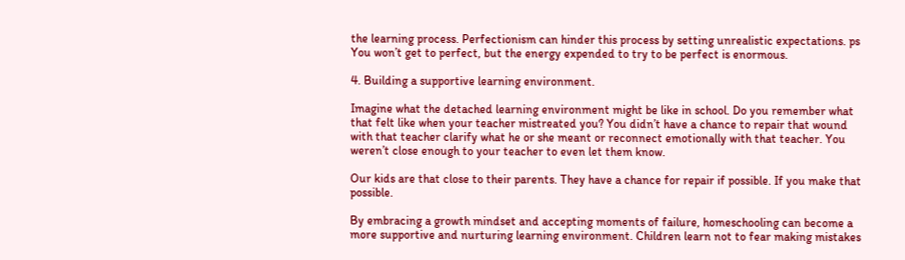the learning process. Perfectionism can hinder this process by setting unrealistic expectations. ps You won’t get to perfect, but the energy expended to try to be perfect is enormous.

4. Building a supportive learning environment.

Imagine what the detached learning environment might be like in school. Do you remember what that felt like when your teacher mistreated you? You didn’t have a chance to repair that wound with that teacher clarify what he or she meant or reconnect emotionally with that teacher. You weren’t close enough to your teacher to even let them know.

Our kids are that close to their parents. They have a chance for repair if possible. If you make that possible.

By embracing a growth mindset and accepting moments of failure, homeschooling can become a more supportive and nurturing learning environment. Children learn not to fear making mistakes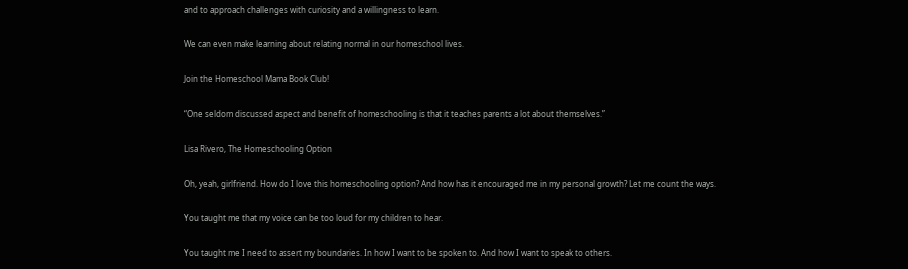and to approach challenges with curiosity and a willingness to learn.

We can even make learning about relating normal in our homeschool lives.

Join the Homeschool Mama Book Club!

“One seldom discussed aspect and benefit of homeschooling is that it teaches parents a lot about themselves.”

Lisa Rivero, The Homeschooling Option

Oh, yeah, girlfriend. How do I love this homeschooling option? And how has it encouraged me in my personal growth? Let me count the ways.

You taught me that my voice can be too loud for my children to hear.

You taught me I need to assert my boundaries. In how I want to be spoken to. And how I want to speak to others.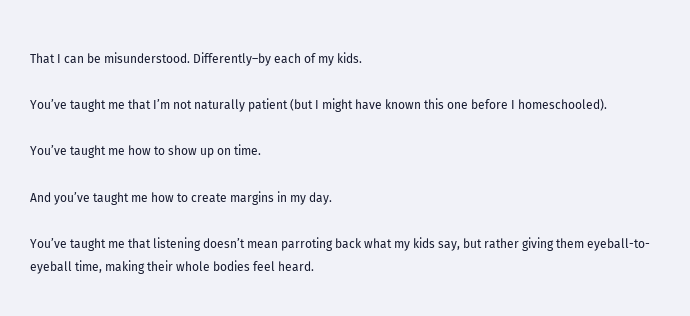That I can be misunderstood. Differently–by each of my kids.

You’ve taught me that I’m not naturally patient (but I might have known this one before I homeschooled).

You’ve taught me how to show up on time.

And you’ve taught me how to create margins in my day.

You’ve taught me that listening doesn’t mean parroting back what my kids say, but rather giving them eyeball-to-eyeball time, making their whole bodies feel heard.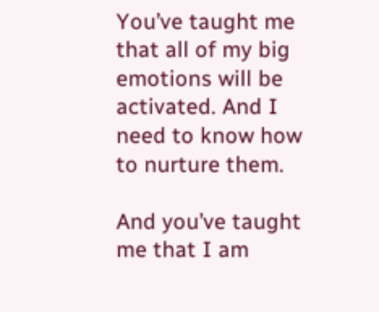You’ve taught me that all of my big emotions will be activated. And I need to know how to nurture them.

And you’ve taught me that I am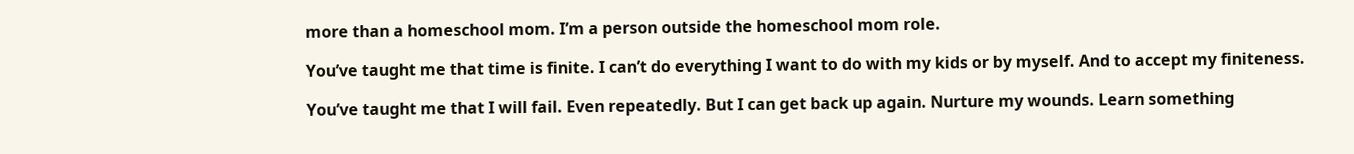more than a homeschool mom. I’m a person outside the homeschool mom role.

You’ve taught me that time is finite. I can’t do everything I want to do with my kids or by myself. And to accept my finiteness.

You’ve taught me that I will fail. Even repeatedly. But I can get back up again. Nurture my wounds. Learn something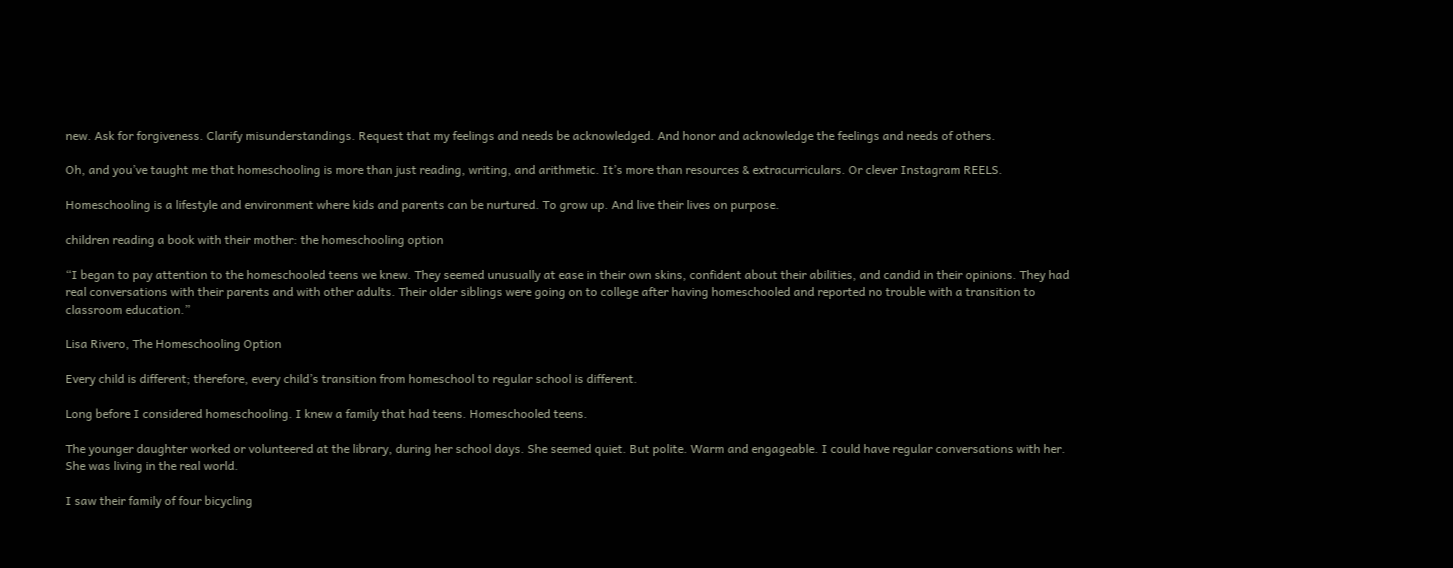new. Ask for forgiveness. Clarify misunderstandings. Request that my feelings and needs be acknowledged. And honor and acknowledge the feelings and needs of others.

Oh, and you’ve taught me that homeschooling is more than just reading, writing, and arithmetic. It’s more than resources & extracurriculars. Or clever Instagram REELS.

Homeschooling is a lifestyle and environment where kids and parents can be nurtured. To grow up. And live their lives on purpose.

children reading a book with their mother: the homeschooling option

“I began to pay attention to the homeschooled teens we knew. They seemed unusually at ease in their own skins, confident about their abilities, and candid in their opinions. They had real conversations with their parents and with other adults. Their older siblings were going on to college after having homeschooled and reported no trouble with a transition to classroom education.”

Lisa Rivero, The Homeschooling Option

Every child is different; therefore, every child’s transition from homeschool to regular school is different.

Long before I considered homeschooling. I knew a family that had teens. Homeschooled teens.

The younger daughter worked or volunteered at the library, during her school days. She seemed quiet. But polite. Warm and engageable. I could have regular conversations with her. She was living in the real world.

I saw their family of four bicycling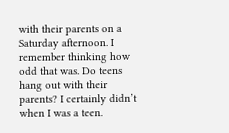with their parents on a Saturday afternoon. I remember thinking how odd that was. Do teens hang out with their parents? I certainly didn’t when I was a teen.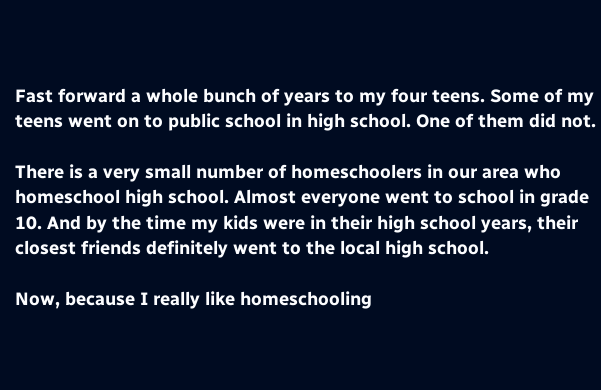Fast forward a whole bunch of years to my four teens. Some of my teens went on to public school in high school. One of them did not.

There is a very small number of homeschoolers in our area who homeschool high school. Almost everyone went to school in grade 10. And by the time my kids were in their high school years, their closest friends definitely went to the local high school.

Now, because I really like homeschooling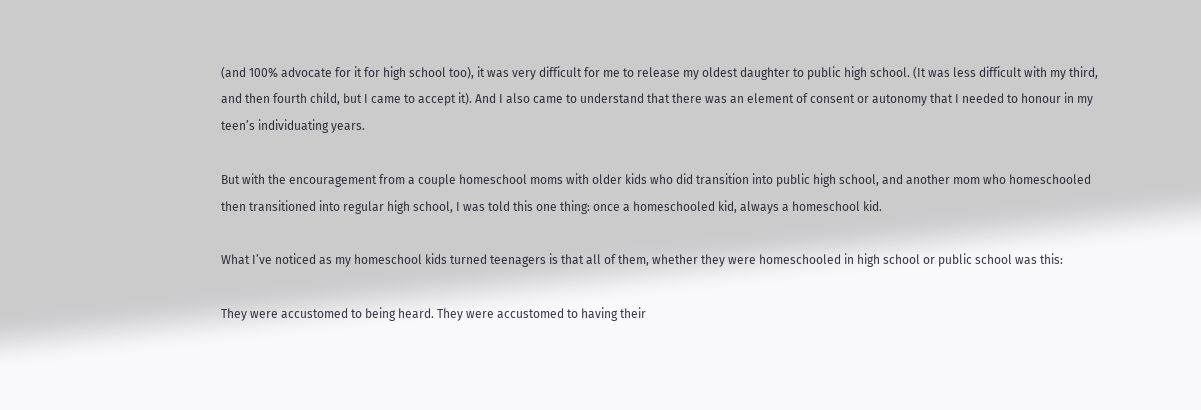(and 100% advocate for it for high school too), it was very difficult for me to release my oldest daughter to public high school. (It was less difficult with my third, and then fourth child, but I came to accept it). And I also came to understand that there was an element of consent or autonomy that I needed to honour in my teen’s individuating years.

But with the encouragement from a couple homeschool moms with older kids who did transition into public high school, and another mom who homeschooled then transitioned into regular high school, I was told this one thing: once a homeschooled kid, always a homeschool kid.

What I’ve noticed as my homeschool kids turned teenagers is that all of them, whether they were homeschooled in high school or public school was this:

They were accustomed to being heard. They were accustomed to having their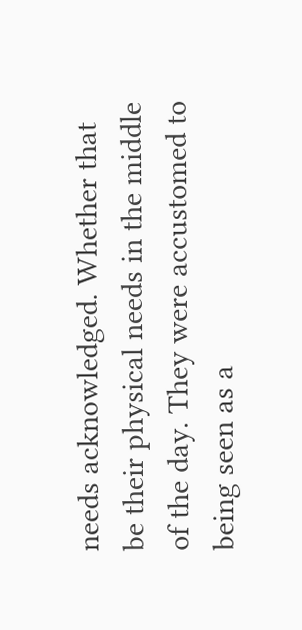needs acknowledged. Whether that be their physical needs in the middle of the day. They were accustomed to being seen as a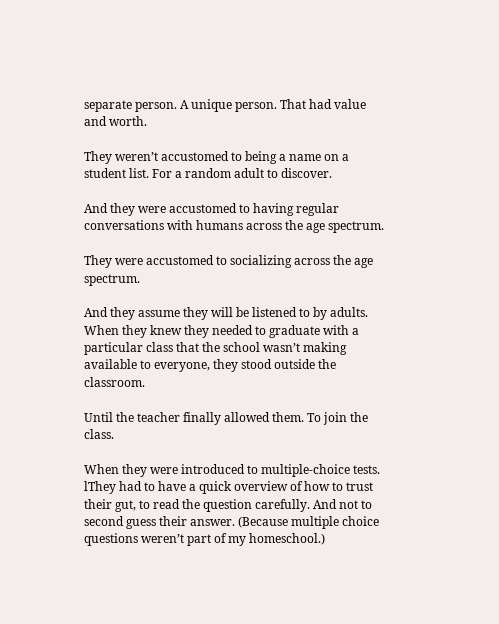separate person. A unique person. That had value and worth.

They weren’t accustomed to being a name on a student list. For a random adult to discover.

And they were accustomed to having regular conversations with humans across the age spectrum.

They were accustomed to socializing across the age spectrum.

And they assume they will be listened to by adults. When they knew they needed to graduate with a particular class that the school wasn’t making available to everyone, they stood outside the classroom.

Until the teacher finally allowed them. To join the class.

When they were introduced to multiple-choice tests. lThey had to have a quick overview of how to trust their gut, to read the question carefully. And not to second guess their answer. (Because multiple choice questions weren’t part of my homeschool.)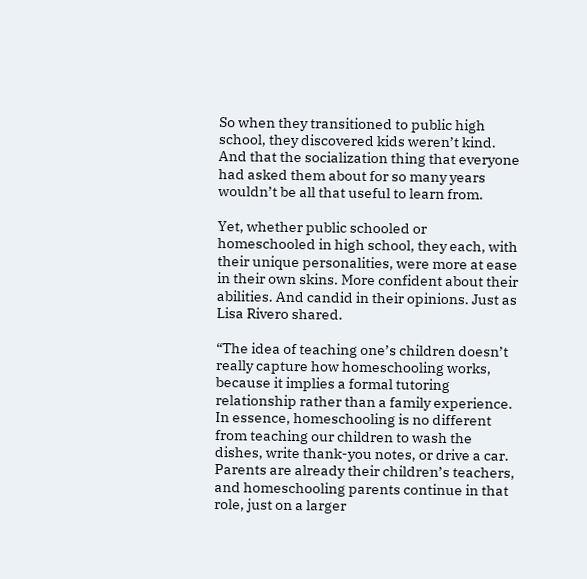So when they transitioned to public high school, they discovered kids weren’t kind. And that the socialization thing that everyone had asked them about for so many years wouldn’t be all that useful to learn from.

Yet, whether public schooled or homeschooled in high school, they each, with their unique personalities, were more at ease in their own skins. More confident about their abilities. And candid in their opinions. Just as Lisa Rivero shared.

“The idea of teaching one’s children doesn’t really capture how homeschooling works, because it implies a formal tutoring relationship rather than a family experience. In essence, homeschooling is no different from teaching our children to wash the dishes, write thank-you notes, or drive a car. Parents are already their children’s teachers, and homeschooling parents continue in that role, just on a larger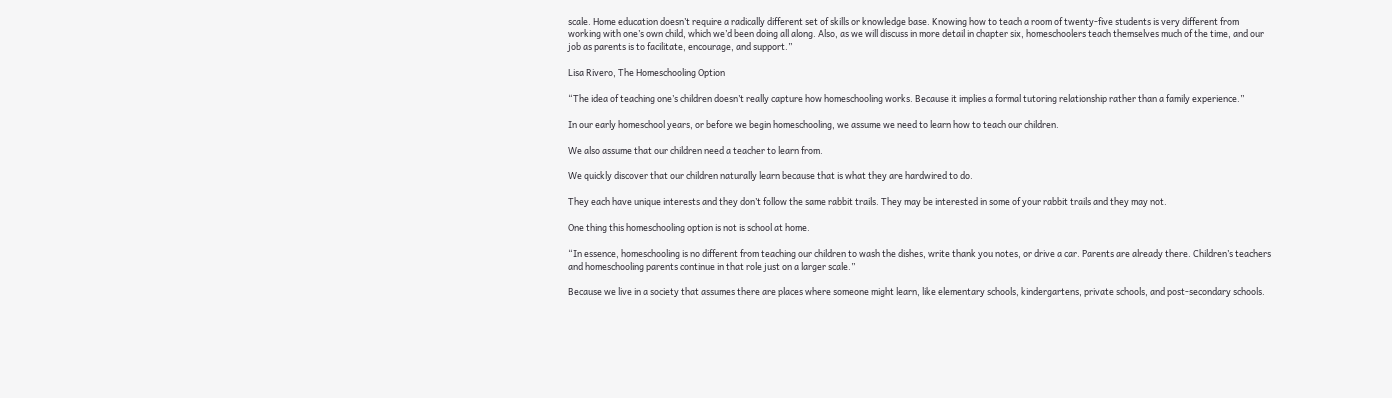scale. Home education doesn’t require a radically different set of skills or knowledge base. Knowing how to teach a room of twenty-five students is very different from working with one’s own child, which we’d been doing all along. Also, as we will discuss in more detail in chapter six, homeschoolers teach themselves much of the time, and our job as parents is to facilitate, encourage, and support.”

Lisa Rivero, The Homeschooling Option

“The idea of teaching one’s children doesn’t really capture how homeschooling works. Because it implies a formal tutoring relationship rather than a family experience.”

In our early homeschool years, or before we begin homeschooling, we assume we need to learn how to teach our children.

We also assume that our children need a teacher to learn from.

We quickly discover that our children naturally learn because that is what they are hardwired to do.

They each have unique interests and they don’t follow the same rabbit trails. They may be interested in some of your rabbit trails and they may not.

One thing this homeschooling option is not is school at home.

“In essence, homeschooling is no different from teaching our children to wash the dishes, write thank you notes, or drive a car. Parents are already there. Children’s teachers and homeschooling parents continue in that role just on a larger scale.”

Because we live in a society that assumes there are places where someone might learn, like elementary schools, kindergartens, private schools, and post-secondary schools.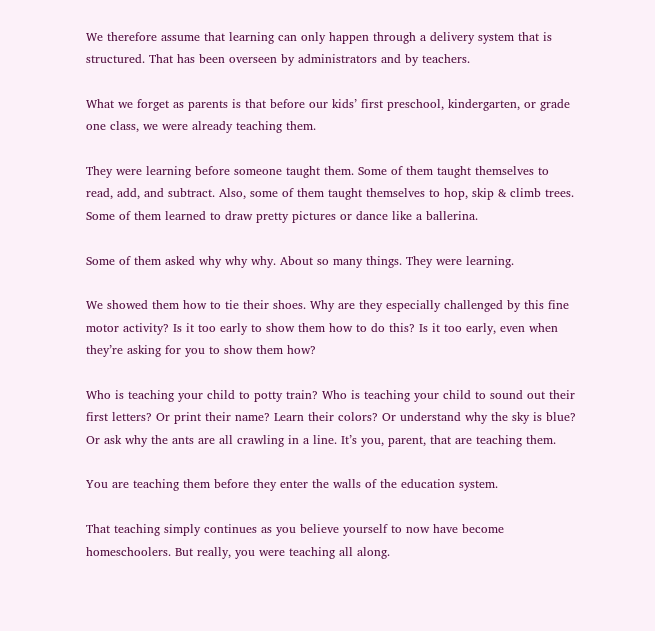We therefore assume that learning can only happen through a delivery system that is structured. That has been overseen by administrators and by teachers.

What we forget as parents is that before our kids’ first preschool, kindergarten, or grade one class, we were already teaching them.

They were learning before someone taught them. Some of them taught themselves to read, add, and subtract. Also, some of them taught themselves to hop, skip & climb trees. Some of them learned to draw pretty pictures or dance like a ballerina.

Some of them asked why why why. About so many things. They were learning.

We showed them how to tie their shoes. Why are they especially challenged by this fine motor activity? Is it too early to show them how to do this? Is it too early, even when they’re asking for you to show them how?

Who is teaching your child to potty train? Who is teaching your child to sound out their first letters? Or print their name? Learn their colors? Or understand why the sky is blue? Or ask why the ants are all crawling in a line. It’s you, parent, that are teaching them.

You are teaching them before they enter the walls of the education system.

That teaching simply continues as you believe yourself to now have become homeschoolers. But really, you were teaching all along.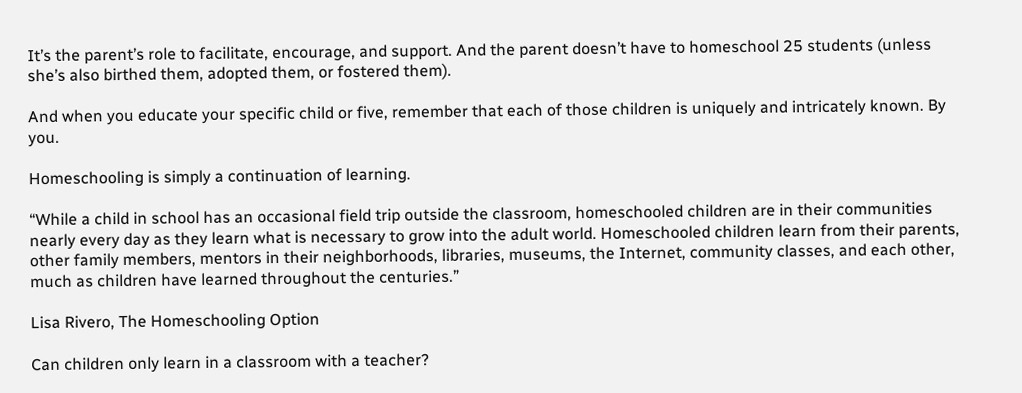It’s the parent’s role to facilitate, encourage, and support. And the parent doesn’t have to homeschool 25 students (unless she’s also birthed them, adopted them, or fostered them).

And when you educate your specific child or five, remember that each of those children is uniquely and intricately known. By you.

Homeschooling is simply a continuation of learning.

“While a child in school has an occasional field trip outside the classroom, homeschooled children are in their communities nearly every day as they learn what is necessary to grow into the adult world. Homeschooled children learn from their parents, other family members, mentors in their neighborhoods, libraries, museums, the Internet, community classes, and each other, much as children have learned throughout the centuries.”

Lisa Rivero, The Homeschooling Option

Can children only learn in a classroom with a teacher?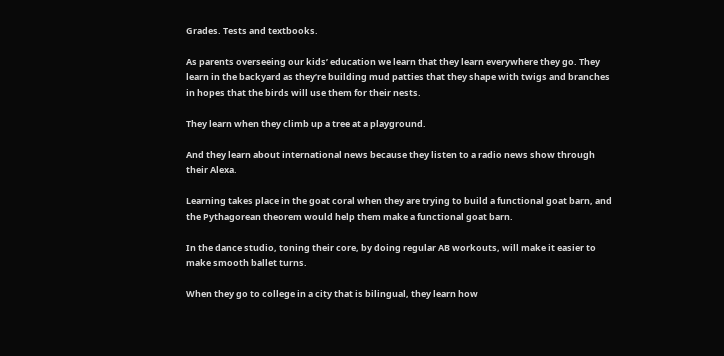Grades. Tests and textbooks.

As parents overseeing our kids’ education we learn that they learn everywhere they go. They learn in the backyard as they’re building mud patties that they shape with twigs and branches in hopes that the birds will use them for their nests.

They learn when they climb up a tree at a playground.

And they learn about international news because they listen to a radio news show through their Alexa.

Learning takes place in the goat coral when they are trying to build a functional goat barn, and the Pythagorean theorem would help them make a functional goat barn.

In the dance studio, toning their core, by doing regular AB workouts, will make it easier to make smooth ballet turns.

When they go to college in a city that is bilingual, they learn how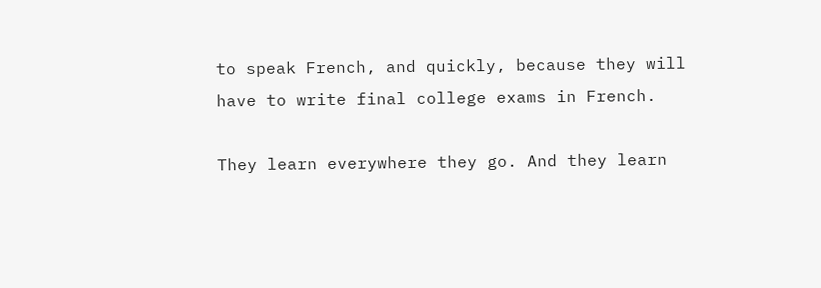to speak French, and quickly, because they will have to write final college exams in French.

They learn everywhere they go. And they learn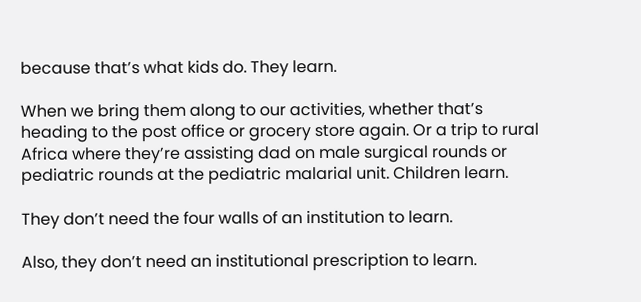because that’s what kids do. They learn.

When we bring them along to our activities, whether that’s heading to the post office or grocery store again. Or a trip to rural Africa where they’re assisting dad on male surgical rounds or pediatric rounds at the pediatric malarial unit. Children learn.

They don’t need the four walls of an institution to learn.

Also, they don’t need an institutional prescription to learn.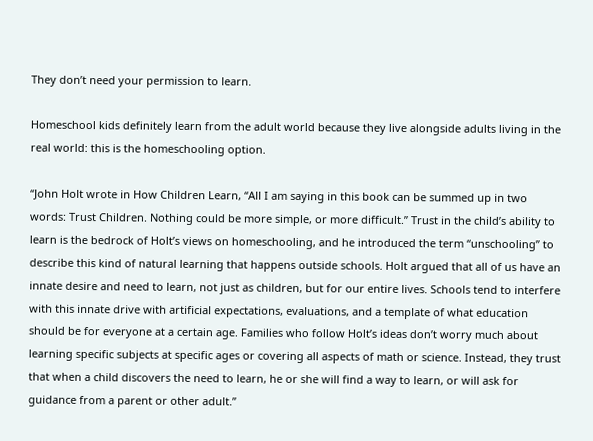They don’t need your permission to learn.

Homeschool kids definitely learn from the adult world because they live alongside adults living in the real world: this is the homeschooling option.

“John Holt wrote in How Children Learn, “All I am saying in this book can be summed up in two words: Trust Children. Nothing could be more simple, or more difficult.” Trust in the child’s ability to learn is the bedrock of Holt’s views on homeschooling, and he introduced the term “unschooling” to describe this kind of natural learning that happens outside schools. Holt argued that all of us have an innate desire and need to learn, not just as children, but for our entire lives. Schools tend to interfere with this innate drive with artificial expectations, evaluations, and a template of what education should be for everyone at a certain age. Families who follow Holt’s ideas don’t worry much about learning specific subjects at specific ages or covering all aspects of math or science. Instead, they trust that when a child discovers the need to learn, he or she will find a way to learn, or will ask for guidance from a parent or other adult.”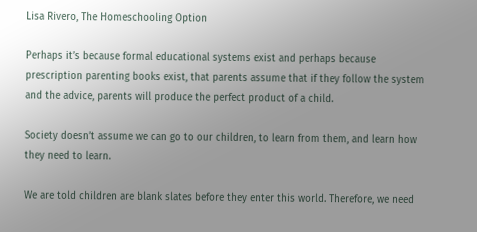Lisa Rivero, The Homeschooling Option

Perhaps it’s because formal educational systems exist and perhaps because prescription parenting books exist, that parents assume that if they follow the system and the advice, parents will produce the perfect product of a child.

Society doesn’t assume we can go to our children, to learn from them, and learn how they need to learn.

We are told children are blank slates before they enter this world. Therefore, we need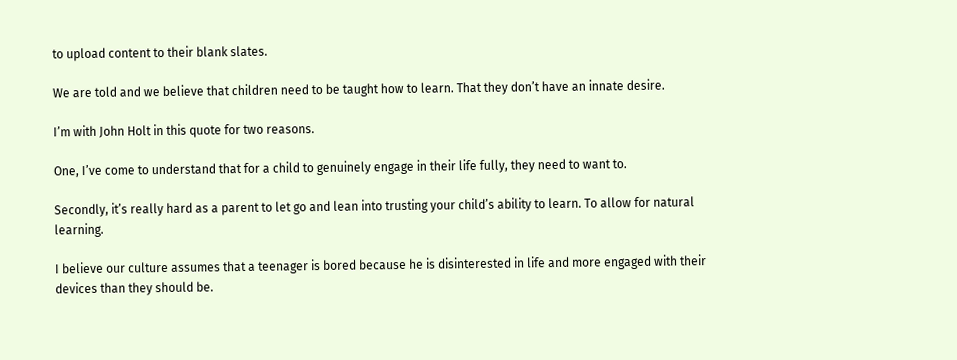to upload content to their blank slates.

We are told and we believe that children need to be taught how to learn. That they don’t have an innate desire.

I’m with John Holt in this quote for two reasons.

One, I’ve come to understand that for a child to genuinely engage in their life fully, they need to want to.

Secondly, it’s really hard as a parent to let go and lean into trusting your child’s ability to learn. To allow for natural learning.

I believe our culture assumes that a teenager is bored because he is disinterested in life and more engaged with their devices than they should be.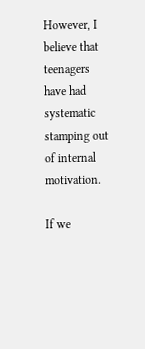However, I believe that teenagers have had systematic stamping out of internal motivation.

If we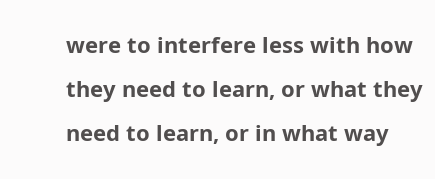were to interfere less with how they need to learn, or what they need to learn, or in what way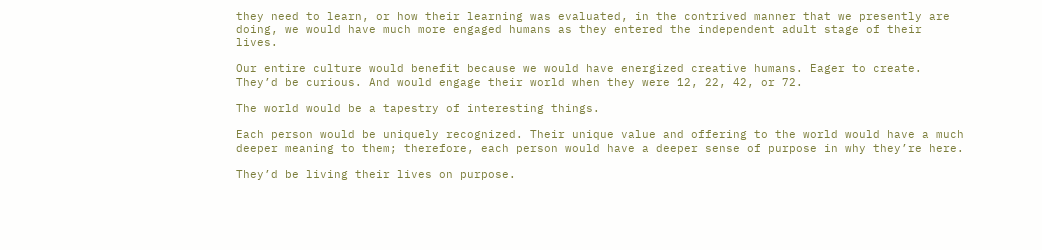they need to learn, or how their learning was evaluated, in the contrived manner that we presently are doing, we would have much more engaged humans as they entered the independent adult stage of their lives.

Our entire culture would benefit because we would have energized creative humans. Eager to create. They’d be curious. And would engage their world when they were 12, 22, 42, or 72.

The world would be a tapestry of interesting things.

Each person would be uniquely recognized. Their unique value and offering to the world would have a much deeper meaning to them; therefore, each person would have a deeper sense of purpose in why they’re here.

They’d be living their lives on purpose.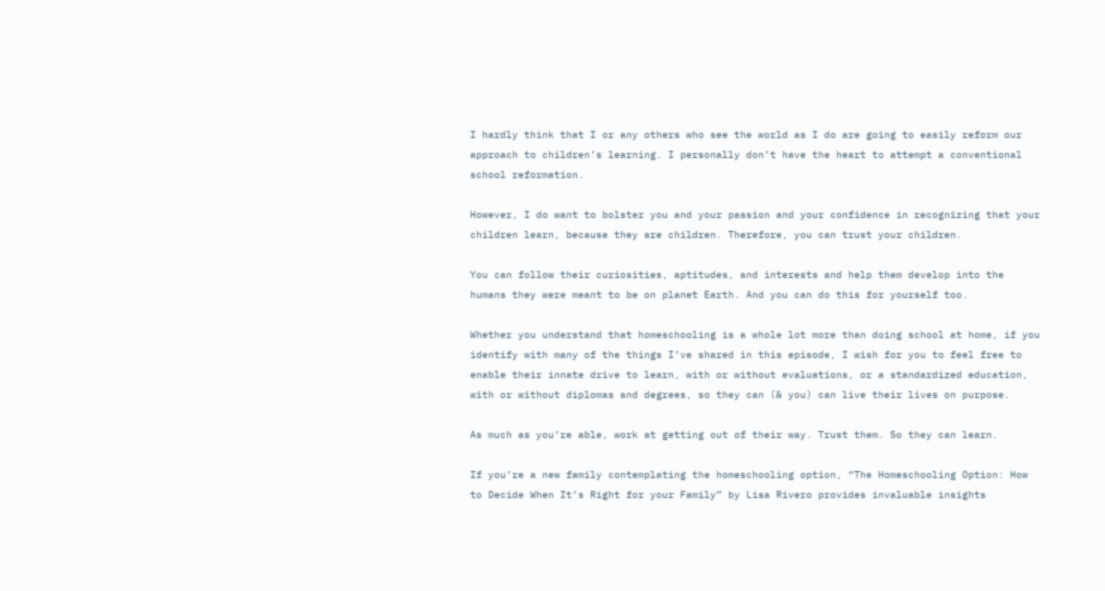I hardly think that I or any others who see the world as I do are going to easily reform our approach to children’s learning. I personally don’t have the heart to attempt a conventional school reformation.

However, I do want to bolster you and your passion and your confidence in recognizing that your children learn, because they are children. Therefore, you can trust your children.

You can follow their curiosities, aptitudes, and interests and help them develop into the humans they were meant to be on planet Earth. And you can do this for yourself too.

Whether you understand that homeschooling is a whole lot more than doing school at home, if you identify with many of the things I’ve shared in this episode, I wish for you to feel free to enable their innate drive to learn, with or without evaluations, or a standardized education, with or without diplomas and degrees, so they can (& you) can live their lives on purpose.

As much as you’re able, work at getting out of their way. Trust them. So they can learn.

If you’re a new family contemplating the homeschooling option, “The Homeschooling Option: How to Decide When It’s Right for your Family” by Lisa Rivero provides invaluable insights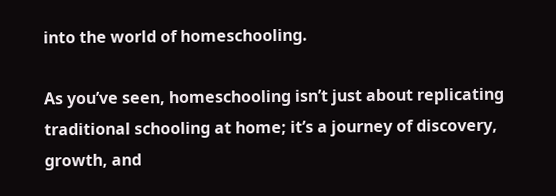into the world of homeschooling.

As you’ve seen, homeschooling isn’t just about replicating traditional schooling at home; it’s a journey of discovery, growth, and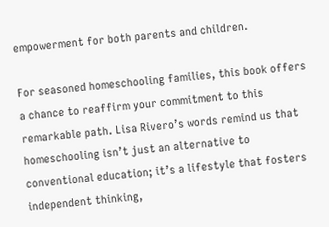empowerment for both parents and children.

For seasoned homeschooling families, this book offers a chance to reaffirm your commitment to this remarkable path. Lisa Rivero’s words remind us that homeschooling isn’t just an alternative to conventional education; it’s a lifestyle that fosters independent thinking,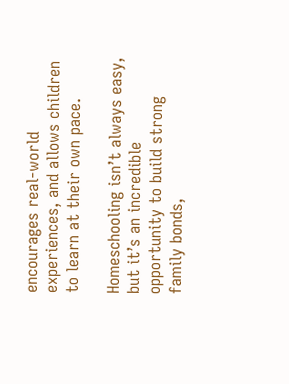encourages real-world experiences, and allows children to learn at their own pace.

Homeschooling isn’t always easy, but it’s an incredible opportunity to build strong family bonds,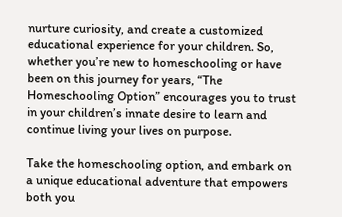nurture curiosity, and create a customized educational experience for your children. So, whether you’re new to homeschooling or have been on this journey for years, “The Homeschooling Option” encourages you to trust in your children’s innate desire to learn and continue living your lives on purpose.

Take the homeschooling option, and embark on a unique educational adventure that empowers both you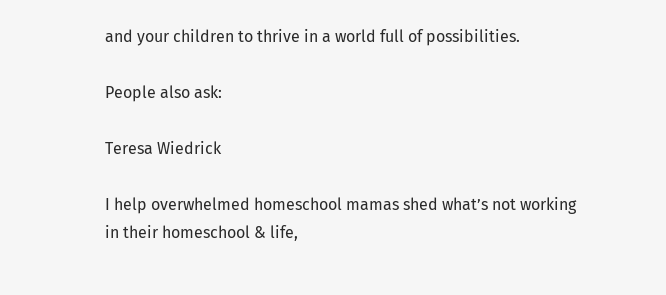and your children to thrive in a world full of possibilities.

People also ask:

Teresa Wiedrick

I help overwhelmed homeschool mamas shed what’s not working in their homeschool & life,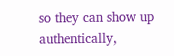so they can show up authentically,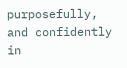purposefully, and confidently in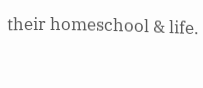their homeschool & life.